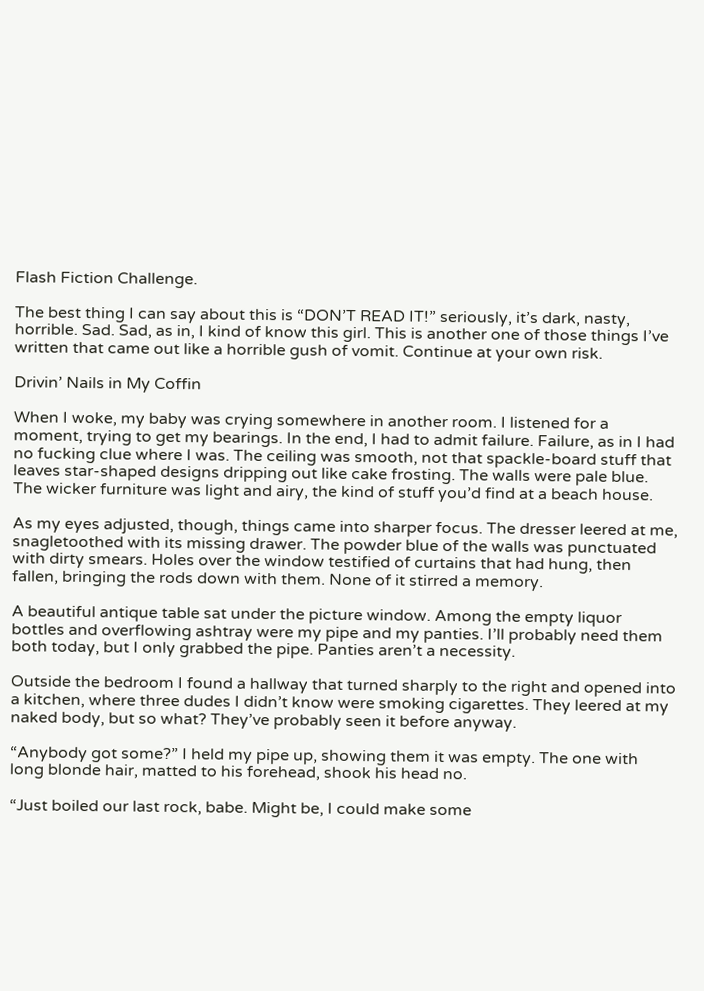Flash Fiction Challenge.

The best thing I can say about this is “DON’T READ IT!” seriously, it’s dark, nasty, horrible. Sad. Sad, as in, I kind of know this girl. This is another one of those things I’ve written that came out like a horrible gush of vomit. Continue at your own risk.

Drivin’ Nails in My Coffin

When I woke, my baby was crying somewhere in another room. I listened for a moment, trying to get my bearings. In the end, I had to admit failure. Failure, as in I had no fucking clue where I was. The ceiling was smooth, not that spackle-board stuff that leaves star-shaped designs dripping out like cake frosting. The walls were pale blue. The wicker furniture was light and airy, the kind of stuff you’d find at a beach house.

As my eyes adjusted, though, things came into sharper focus. The dresser leered at me, snagletoothed with its missing drawer. The powder blue of the walls was punctuated with dirty smears. Holes over the window testified of curtains that had hung, then fallen, bringing the rods down with them. None of it stirred a memory.

A beautiful antique table sat under the picture window. Among the empty liquor bottles and overflowing ashtray were my pipe and my panties. I’ll probably need them both today, but I only grabbed the pipe. Panties aren’t a necessity.

Outside the bedroom I found a hallway that turned sharply to the right and opened into a kitchen, where three dudes I didn’t know were smoking cigarettes. They leered at my naked body, but so what? They’ve probably seen it before anyway.

“Anybody got some?” I held my pipe up, showing them it was empty. The one with long blonde hair, matted to his forehead, shook his head no.

“Just boiled our last rock, babe. Might be, I could make some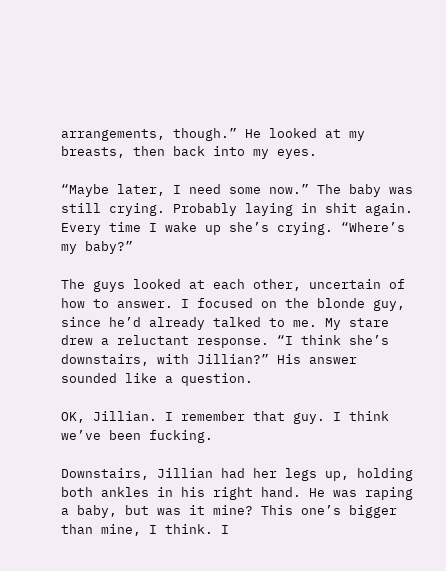arrangements, though.” He looked at my breasts, then back into my eyes.

“Maybe later, I need some now.” The baby was still crying. Probably laying in shit again. Every time I wake up she’s crying. “Where’s my baby?”

The guys looked at each other, uncertain of how to answer. I focused on the blonde guy, since he’d already talked to me. My stare drew a reluctant response. “I think she’s downstairs, with Jillian?” His answer sounded like a question.

OK, Jillian. I remember that guy. I think we’ve been fucking.

Downstairs, Jillian had her legs up, holding both ankles in his right hand. He was raping a baby, but was it mine? This one’s bigger than mine, I think. I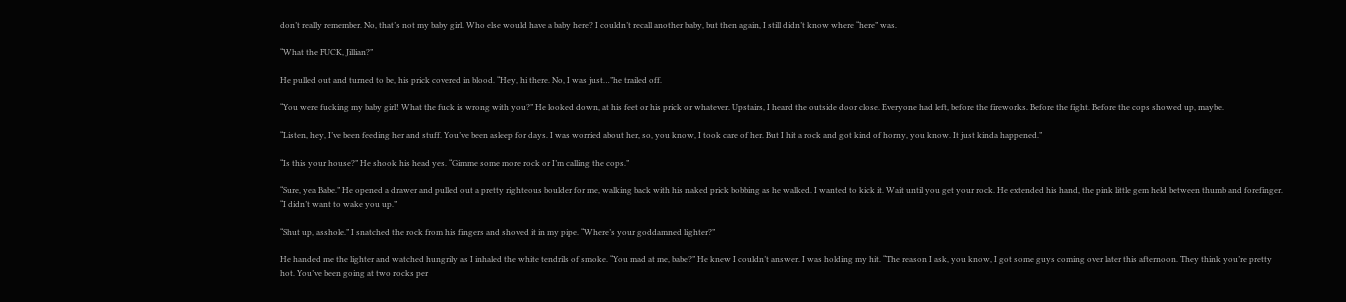don’t really remember. No, that’s not my baby girl. Who else would have a baby here? I couldn’t recall another baby, but then again, I still didn’t know where “here” was.

“What the FUCK, Jillian?”

He pulled out and turned to be, his prick covered in blood. “Hey, hi there. No, I was just…”he trailed off.

“You were fucking my baby girl! What the fuck is wrong with you?” He looked down, at his feet or his prick or whatever. Upstairs, I heard the outside door close. Everyone had left, before the fireworks. Before the fight. Before the cops showed up, maybe.

“Listen, hey, I’ve been feeding her and stuff. You’ve been asleep for days. I was worried about her, so, you know, I took care of her. But I hit a rock and got kind of horny, you know. It just kinda happened.”

“Is this your house?” He shook his head yes. “Gimme some more rock or I’m calling the cops.”

“Sure, yea Babe.” He opened a drawer and pulled out a pretty righteous boulder for me, walking back with his naked prick bobbing as he walked. I wanted to kick it. Wait until you get your rock. He extended his hand, the pink little gem held between thumb and forefinger. “I didn’t want to wake you up.”

“Shut up, asshole.” I snatched the rock from his fingers and shoved it in my pipe. “Where’s your goddamned lighter?”

He handed me the lighter and watched hungrily as I inhaled the white tendrils of smoke. “You mad at me, babe?” He knew I couldn’t answer. I was holding my hit. “The reason I ask, you know, I got some guys coming over later this afternoon. They think you’re pretty hot. You’ve been going at two rocks per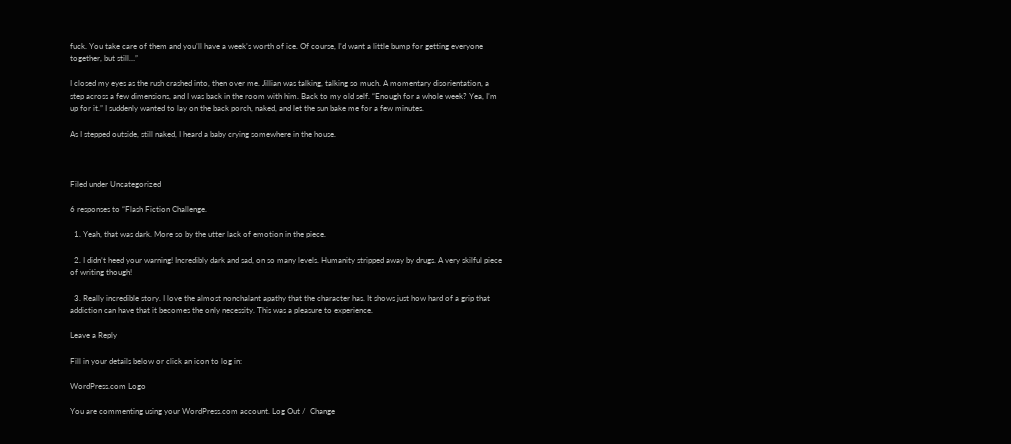fuck. You take care of them and you’ll have a week’s worth of ice. Of course, I’d want a little bump for getting everyone together, but still…”

I closed my eyes as the rush crashed into, then over me. Jillian was talking, talking so much. A momentary disorientation, a step across a few dimensions, and I was back in the room with him. Back to my old self. “Enough for a whole week? Yea, I’m up for it.” I suddenly wanted to lay on the back porch, naked, and let the sun bake me for a few minutes.

As I stepped outside, still naked, I heard a baby crying somewhere in the house.



Filed under Uncategorized

6 responses to “Flash Fiction Challenge.

  1. Yeah, that was dark. More so by the utter lack of emotion in the piece.

  2. I didn’t heed your warning! Incredibly dark and sad, on so many levels. Humanity stripped away by drugs. A very skilful piece of writing though!

  3. Really incredible story. I love the almost nonchalant apathy that the character has. It shows just how hard of a grip that addiction can have that it becomes the only necessity. This was a pleasure to experience.

Leave a Reply

Fill in your details below or click an icon to log in:

WordPress.com Logo

You are commenting using your WordPress.com account. Log Out /  Change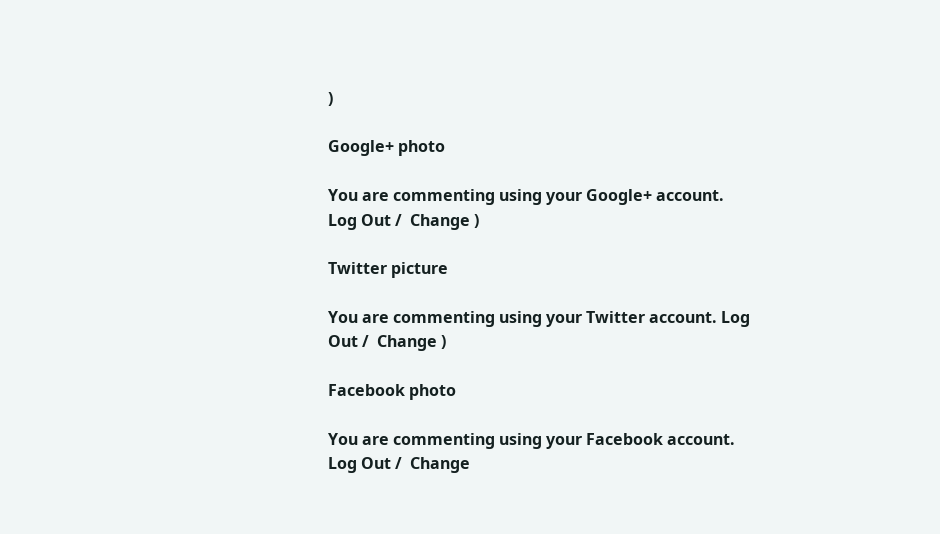)

Google+ photo

You are commenting using your Google+ account. Log Out /  Change )

Twitter picture

You are commenting using your Twitter account. Log Out /  Change )

Facebook photo

You are commenting using your Facebook account. Log Out /  Change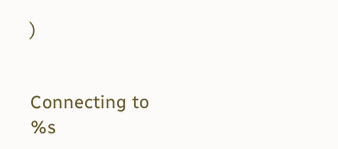)


Connecting to %s